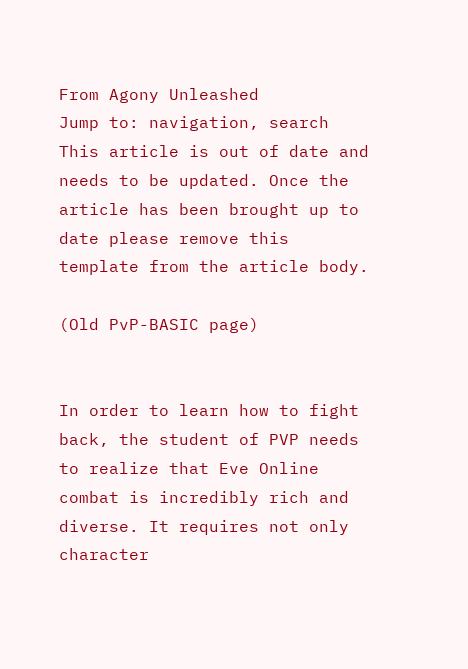From Agony Unleashed
Jump to: navigation, search
This article is out of date and needs to be updated. Once the article has been brought up to date please remove this template from the article body.

(Old PvP-BASIC page)


In order to learn how to fight back, the student of PVP needs to realize that Eve Online combat is incredibly rich and diverse. It requires not only character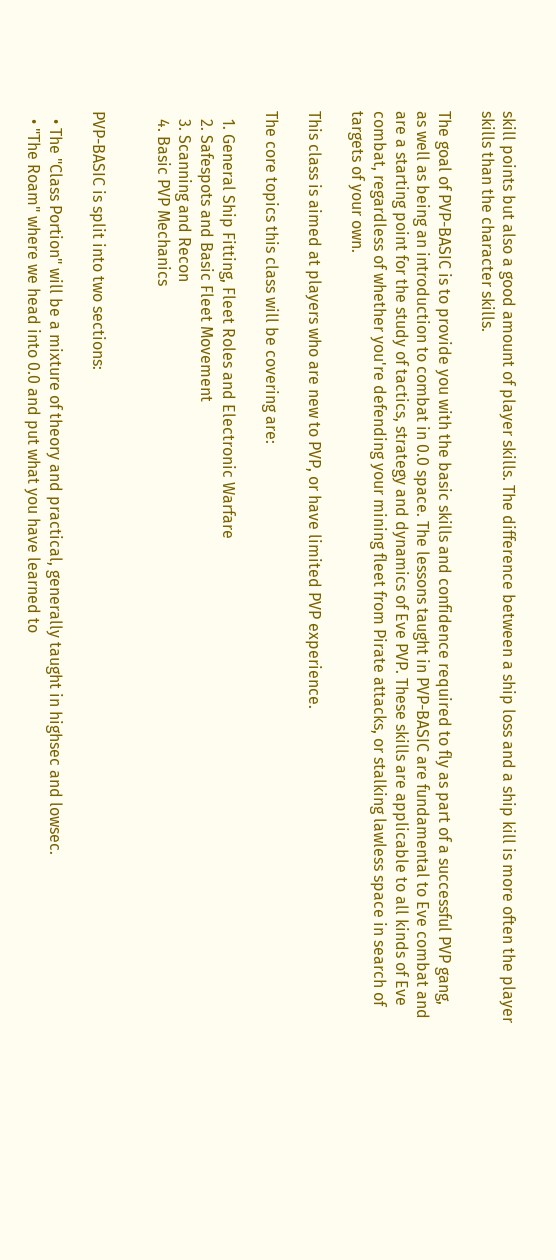skill points but also a good amount of player skills. The difference between a ship loss and a ship kill is more often the player skills than the character skills.

The goal of PVP-BASIC is to provide you with the basic skills and confidence required to fly as part of a successful PVP gang, as well as being an introduction to combat in 0.0 space. The lessons taught in PVP-BASIC are fundamental to Eve combat and are a starting point for the study of tactics, strategy and dynamics of Eve PVP. These skills are applicable to all kinds of Eve combat, regardless of whether you're defending your mining fleet from Pirate attacks, or stalking lawless space in search of targets of your own.

This class is aimed at players who are new to PVP, or have limited PVP experience.

The core topics this class will be covering are:

  1. General Ship Fitting, Fleet Roles and Electronic Warfare
  2. Safespots and Basic Fleet Movement
  3. Scanning and Recon
  4. Basic PVP Mechanics


PVP-BASIC is split into two sections:

  • The "Class Portion" will be a mixture of theory and practical, generally taught in highsec and lowsec.
  • "The Roam" where we head into 0.0 and put what you have learned to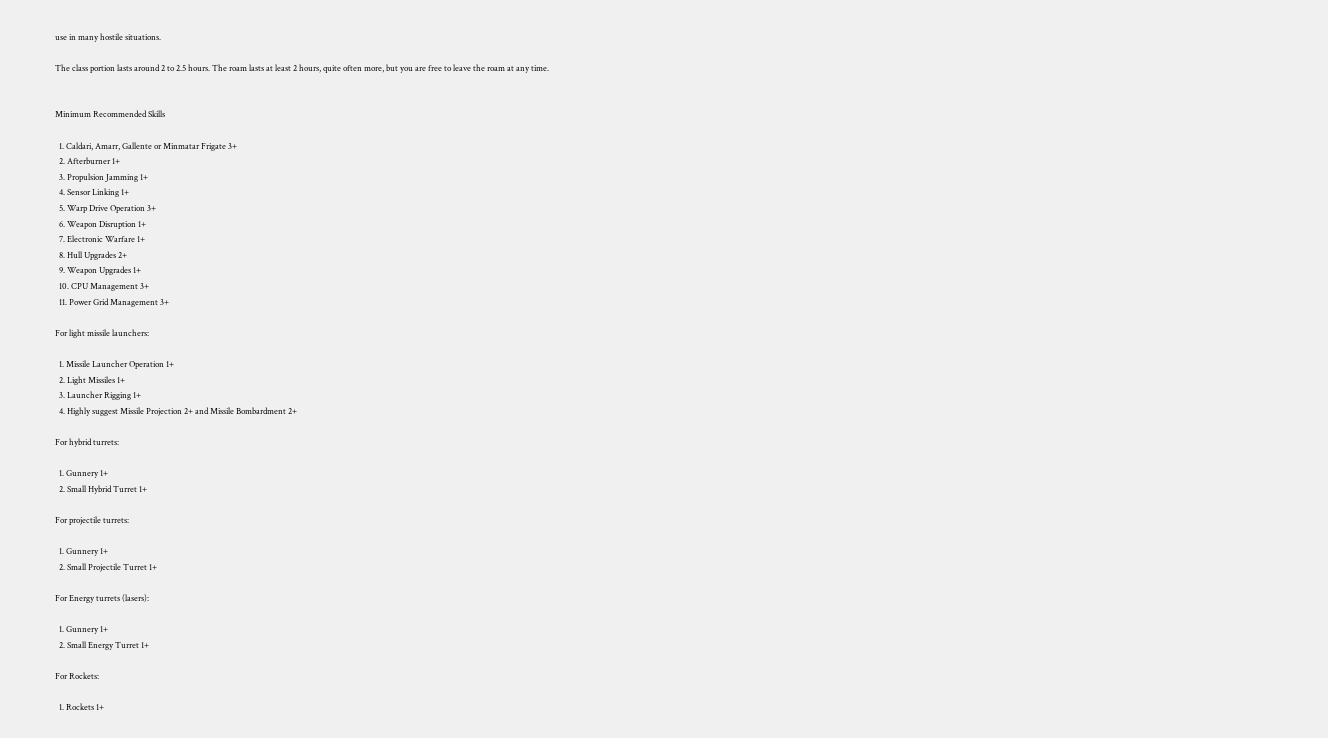use in many hostile situations.

The class portion lasts around 2 to 2.5 hours. The roam lasts at least 2 hours, quite often more, but you are free to leave the roam at any time.


Minimum Recommended Skills

  1. Caldari, Amarr, Gallente or Minmatar Frigate 3+
  2. Afterburner 1+
  3. Propulsion Jamming 1+
  4. Sensor Linking 1+
  5. Warp Drive Operation 3+
  6. Weapon Disruption 1+
  7. Electronic Warfare 1+
  8. Hull Upgrades 2+
  9. Weapon Upgrades 1+
  10. CPU Management 3+
  11. Power Grid Management 3+

For light missile launchers:

  1. Missile Launcher Operation 1+
  2. Light Missiles 1+
  3. Launcher Rigging 1+
  4. Highly suggest Missile Projection 2+ and Missile Bombardment 2+

For hybrid turrets:

  1. Gunnery 1+
  2. Small Hybrid Turret 1+

For projectile turrets:

  1. Gunnery 1+
  2. Small Projectile Turret 1+

For Energy turrets (lasers):

  1. Gunnery 1+
  2. Small Energy Turret 1+

For Rockets:

  1. Rockets 1+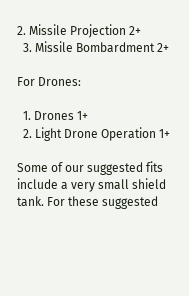2. Missile Projection 2+
  3. Missile Bombardment 2+

For Drones:

  1. Drones 1+
  2. Light Drone Operation 1+

Some of our suggested fits include a very small shield tank. For these suggested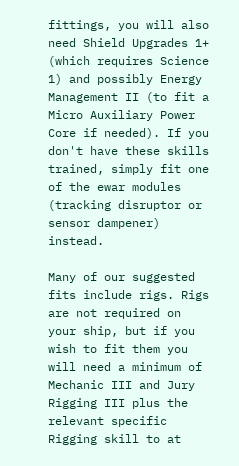fittings, you will also need Shield Upgrades 1+ (which requires Science 1) and possibly Energy Management II (to fit a Micro Auxiliary Power Core if needed). If you don't have these skills trained, simply fit one of the ewar modules (tracking disruptor or sensor dampener) instead.

Many of our suggested fits include rigs. Rigs are not required on your ship, but if you wish to fit them you will need a minimum of Mechanic III and Jury Rigging III plus the relevant specific Rigging skill to at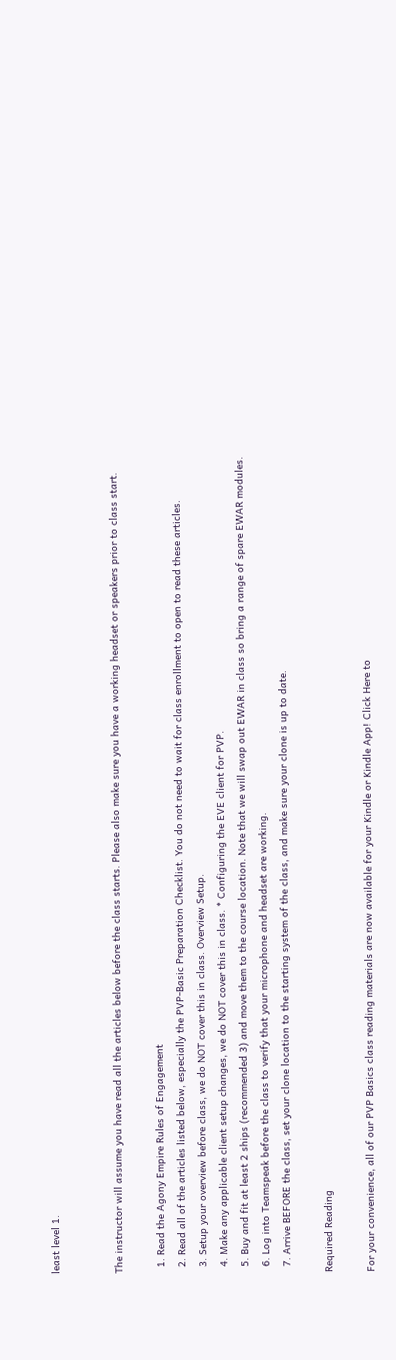least level 1.


The instructor will assume you have read all the articles below before the class starts. Please also make sure you have a working headset or speakers prior to class start.

  1. Read the Agony Empire Rules of Engagement
  2. Read all of the articles listed below, especially the PVP-Basic Preparation Checklist. You do not need to wait for class enrollment to open to read these articles.
  3. Setup your overview before class, we do NOT cover this in class. Overview Setup.
  4. Make any applicable client setup changes, we do NOT cover this in class. * Configuring the EVE client for PVP.
  5. Buy and fit at least 2 ships (recommended 3) and move them to the course location. Note that we will swap out EWAR in class so bring a range of spare EWAR modules.
  6. Log into Teamspeak before the class to verify that your microphone and headset are working.
  7. Arrive BEFORE the class, set your clone location to the starting system of the class, and make sure your clone is up to date.

Required Reading

For your convenience, all of our PVP Basics class reading materials are now available for your Kindle or Kindle App! Click Here to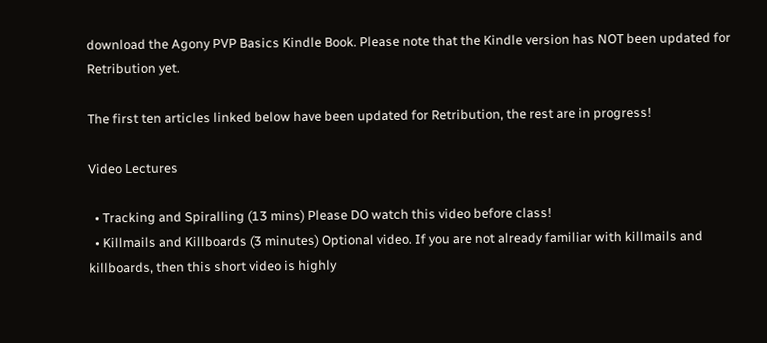download the Agony PVP Basics Kindle Book. Please note that the Kindle version has NOT been updated for Retribution yet.

The first ten articles linked below have been updated for Retribution, the rest are in progress!

Video Lectures

  • Tracking and Spiralling (13 mins) Please DO watch this video before class!
  • Killmails and Killboards (3 minutes) Optional video. If you are not already familiar with killmails and killboards, then this short video is highly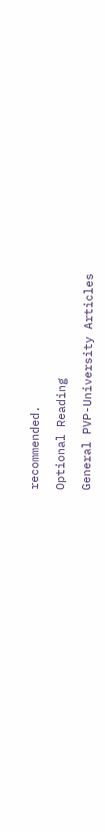recommended.

Optional Reading

General PVP-University Articles